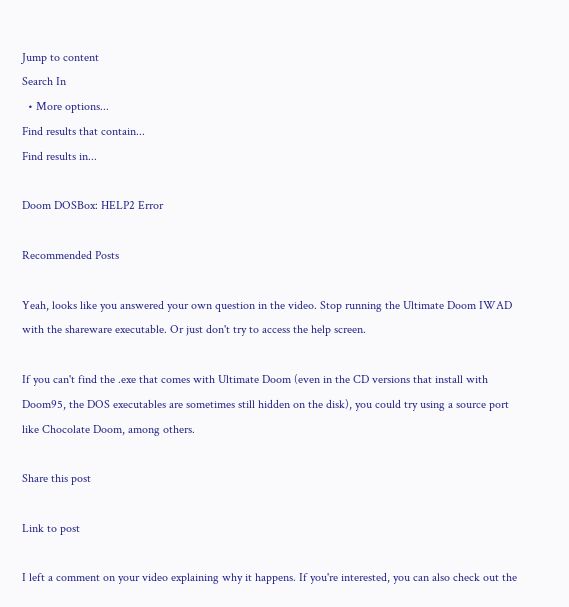Jump to content
Search In
  • More options...
Find results that contain...
Find results in...

Doom DOSBox: HELP2 Error

Recommended Posts

Yeah, looks like you answered your own question in the video. Stop running the Ultimate Doom IWAD with the shareware executable. Or just don't try to access the help screen.

If you can't find the .exe that comes with Ultimate Doom (even in the CD versions that install with Doom95, the DOS executables are sometimes still hidden on the disk), you could try using a source port like Chocolate Doom, among others.

Share this post

Link to post

I left a comment on your video explaining why it happens. If you're interested, you can also check out the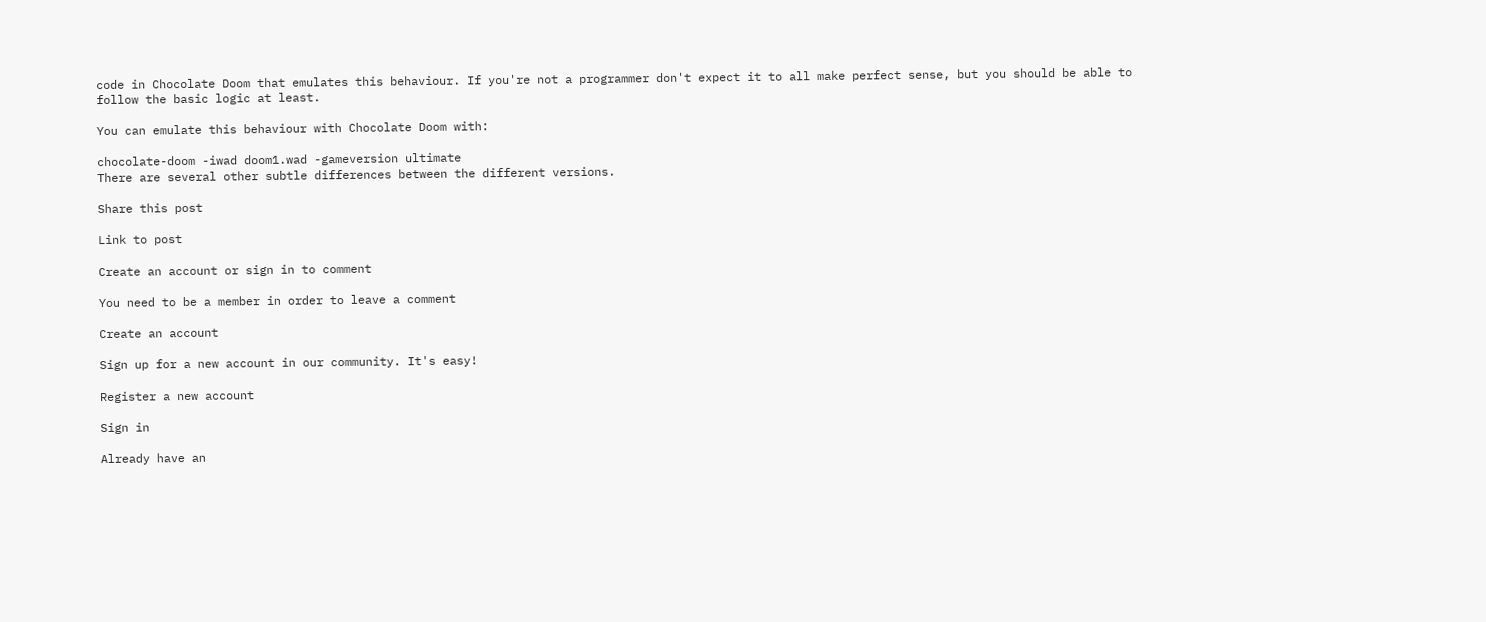code in Chocolate Doom that emulates this behaviour. If you're not a programmer don't expect it to all make perfect sense, but you should be able to follow the basic logic at least.

You can emulate this behaviour with Chocolate Doom with:

chocolate-doom -iwad doom1.wad -gameversion ultimate
There are several other subtle differences between the different versions.

Share this post

Link to post

Create an account or sign in to comment

You need to be a member in order to leave a comment

Create an account

Sign up for a new account in our community. It's easy!

Register a new account

Sign in

Already have an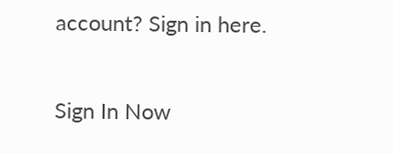account? Sign in here.

Sign In Now